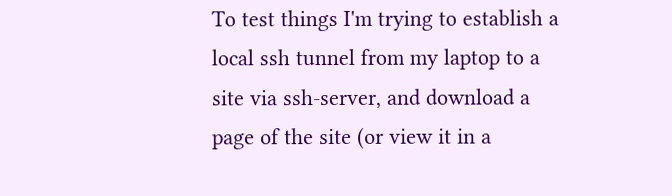To test things I'm trying to establish a local ssh tunnel from my laptop to a site via ssh-server, and download a page of the site (or view it in a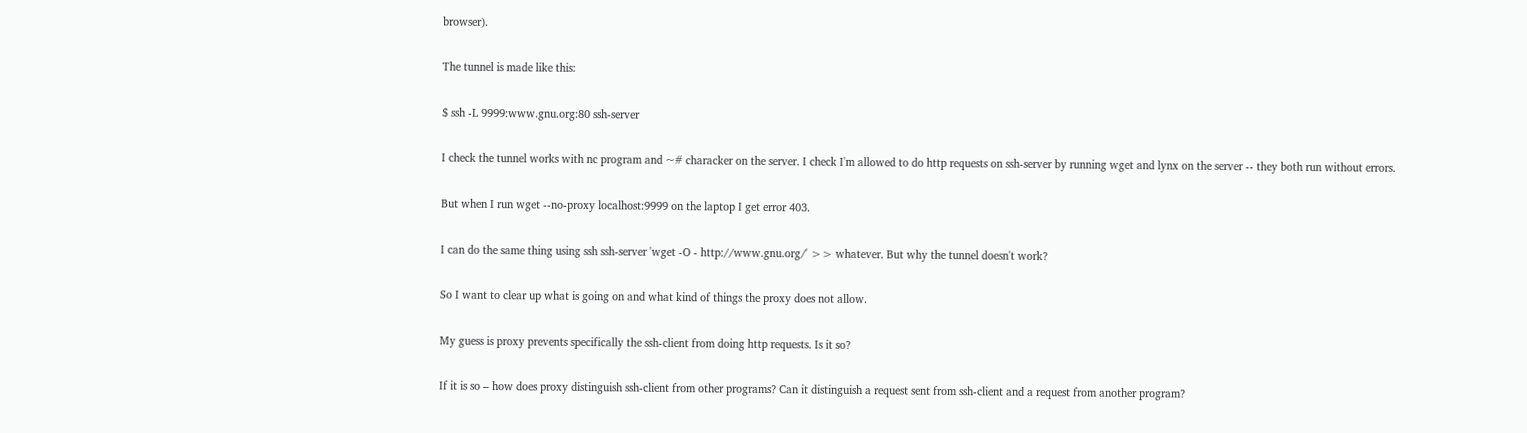browser).

The tunnel is made like this:

$ ssh -L 9999:www.gnu.org:80 ssh-server

I check the tunnel works with nc program and ~# characker on the server. I check I'm allowed to do http requests on ssh-server by running wget and lynx on the server -- they both run without errors.

But when I run wget --no-proxy localhost:9999 on the laptop I get error 403.

I can do the same thing using ssh ssh-server 'wget -O - http://www.gnu.org/' >> whatever. But why the tunnel doesn't work?

So I want to clear up what is going on and what kind of things the proxy does not allow.

My guess is proxy prevents specifically the ssh-client from doing http requests. Is it so?

If it is so – how does proxy distinguish ssh-client from other programs? Can it distinguish a request sent from ssh-client and a request from another program?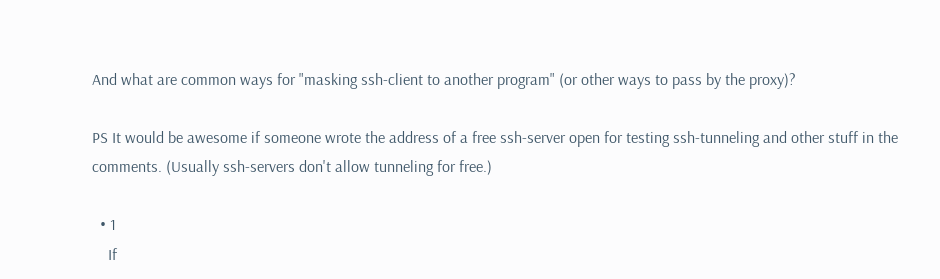And what are common ways for "masking ssh-client to another program" (or other ways to pass by the proxy)?

PS It would be awesome if someone wrote the address of a free ssh-server open for testing ssh-tunneling and other stuff in the comments. (Usually ssh-servers don't allow tunneling for free.)

  • 1
    If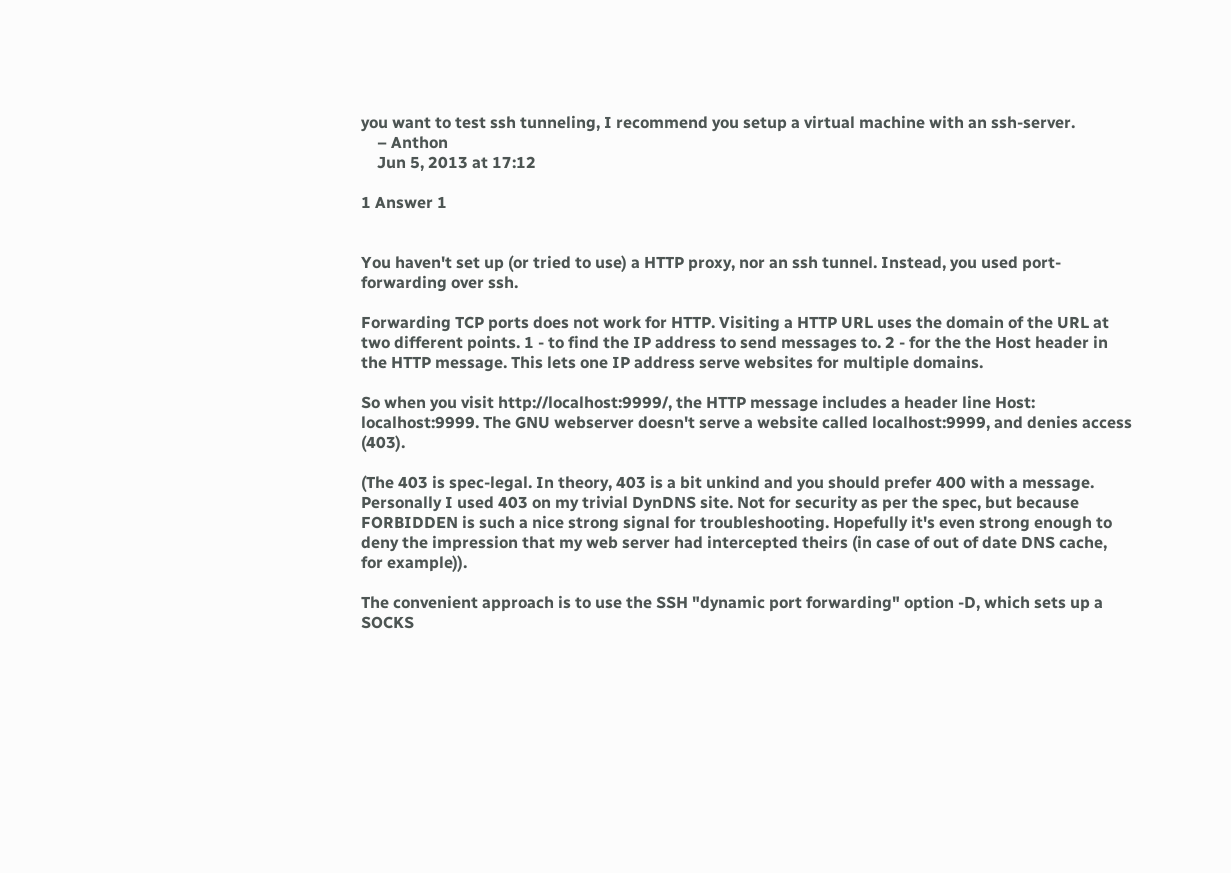you want to test ssh tunneling, I recommend you setup a virtual machine with an ssh-server.
    – Anthon
    Jun 5, 2013 at 17:12

1 Answer 1


You haven't set up (or tried to use) a HTTP proxy, nor an ssh tunnel. Instead, you used port-forwarding over ssh.

Forwarding TCP ports does not work for HTTP. Visiting a HTTP URL uses the domain of the URL at two different points. 1 - to find the IP address to send messages to. 2 - for the the Host header in the HTTP message. This lets one IP address serve websites for multiple domains.

So when you visit http://localhost:9999/, the HTTP message includes a header line Host: localhost:9999. The GNU webserver doesn't serve a website called localhost:9999, and denies access (403).

(The 403 is spec-legal. In theory, 403 is a bit unkind and you should prefer 400 with a message. Personally I used 403 on my trivial DynDNS site. Not for security as per the spec, but because FORBIDDEN is such a nice strong signal for troubleshooting. Hopefully it's even strong enough to deny the impression that my web server had intercepted theirs (in case of out of date DNS cache, for example)).

The convenient approach is to use the SSH "dynamic port forwarding" option -D, which sets up a SOCKS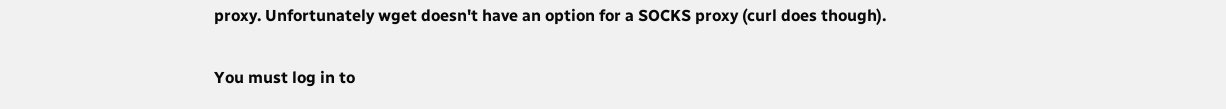proxy. Unfortunately wget doesn't have an option for a SOCKS proxy (curl does though).

You must log in to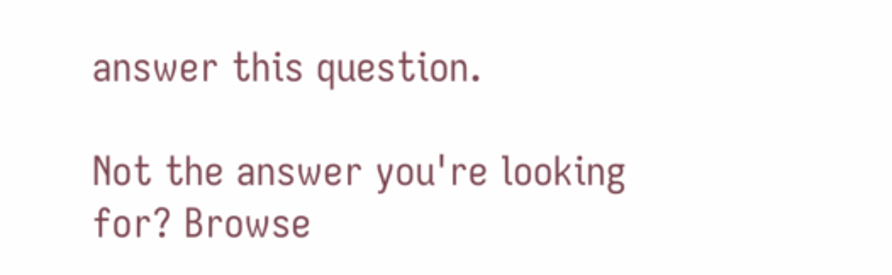answer this question.

Not the answer you're looking for? Browse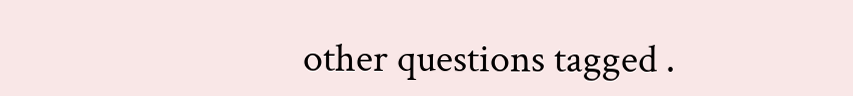other questions tagged .